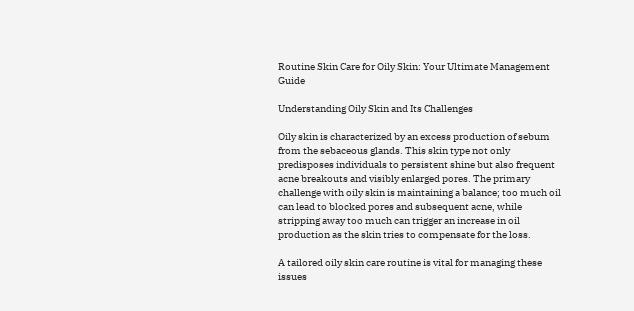Routine Skin Care for Oily Skin: Your Ultimate Management Guide

Understanding Oily Skin and Its Challenges

Oily skin is characterized by an excess production of sebum from the sebaceous glands. This skin type not only predisposes individuals to persistent shine but also frequent acne breakouts and visibly enlarged pores. The primary challenge with oily skin is maintaining a balance; too much oil can lead to blocked pores and subsequent acne, while stripping away too much can trigger an increase in oil production as the skin tries to compensate for the loss.

A tailored oily skin care routine is vital for managing these issues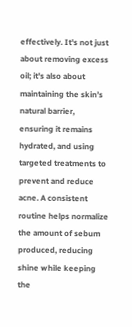effectively. It's not just about removing excess oil; it's also about maintaining the skin’s natural barrier, ensuring it remains hydrated, and using targeted treatments to prevent and reduce acne. A consistent routine helps normalize the amount of sebum produced, reducing shine while keeping the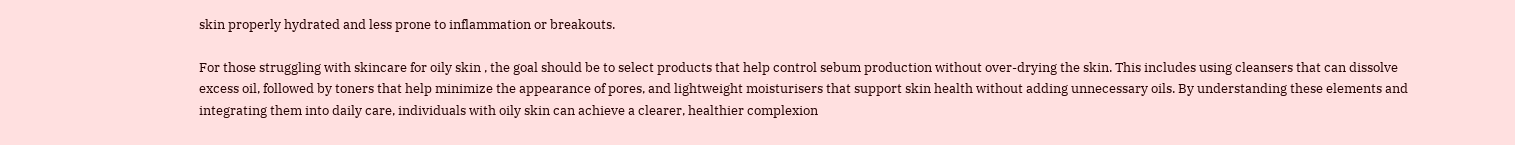skin properly hydrated and less prone to inflammation or breakouts.

For those struggling with skincare for oily skin , the goal should be to select products that help control sebum production without over-drying the skin. This includes using cleansers that can dissolve excess oil, followed by toners that help minimize the appearance of pores, and lightweight moisturisers that support skin health without adding unnecessary oils. By understanding these elements and integrating them into daily care, individuals with oily skin can achieve a clearer, healthier complexion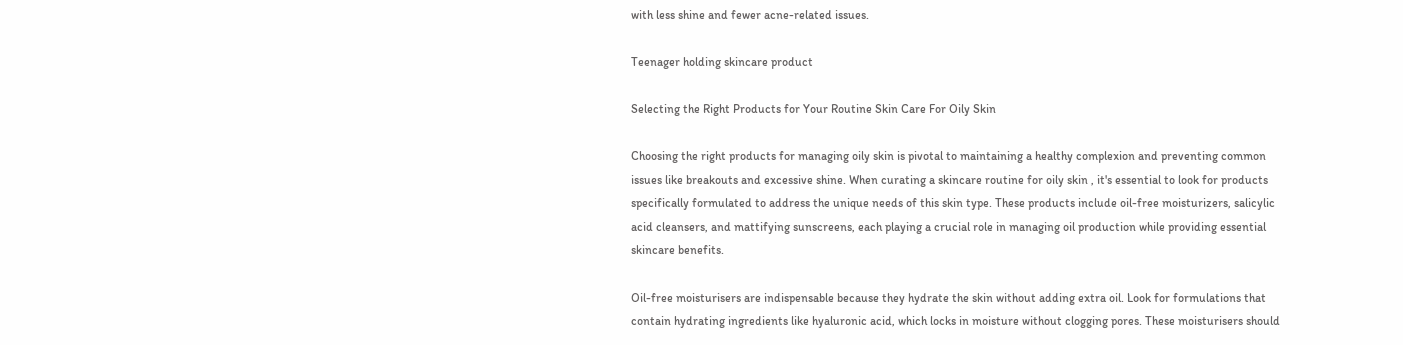with less shine and fewer acne-related issues.

Teenager holding skincare product

Selecting the Right Products for Your Routine Skin Care For Oily Skin

Choosing the right products for managing oily skin is pivotal to maintaining a healthy complexion and preventing common issues like breakouts and excessive shine. When curating a skincare routine for oily skin , it's essential to look for products specifically formulated to address the unique needs of this skin type. These products include oil-free moisturizers, salicylic acid cleansers, and mattifying sunscreens, each playing a crucial role in managing oil production while providing essential skincare benefits.

Oil-free moisturisers are indispensable because they hydrate the skin without adding extra oil. Look for formulations that contain hydrating ingredients like hyaluronic acid, which locks in moisture without clogging pores. These moisturisers should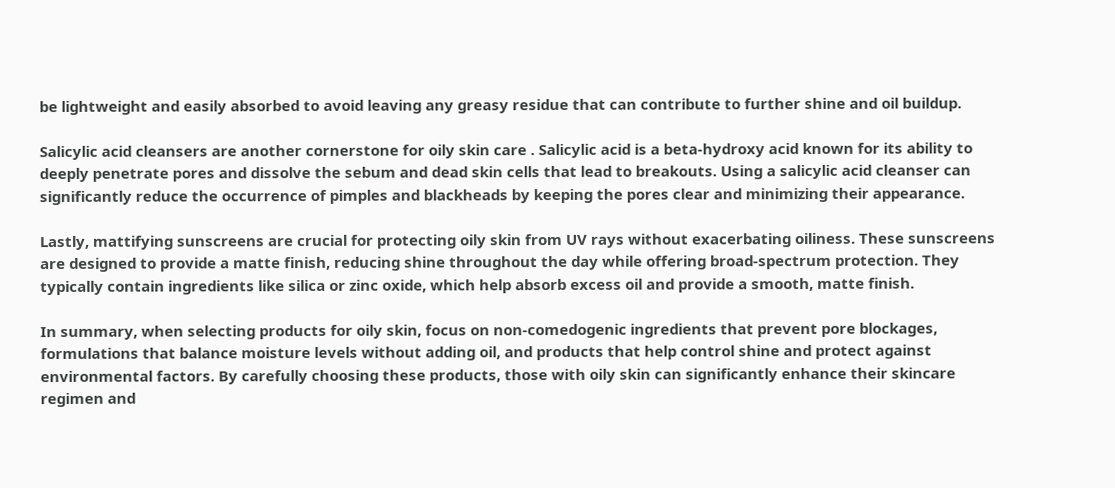be lightweight and easily absorbed to avoid leaving any greasy residue that can contribute to further shine and oil buildup.

Salicylic acid cleansers are another cornerstone for oily skin care . Salicylic acid is a beta-hydroxy acid known for its ability to deeply penetrate pores and dissolve the sebum and dead skin cells that lead to breakouts. Using a salicylic acid cleanser can significantly reduce the occurrence of pimples and blackheads by keeping the pores clear and minimizing their appearance.

Lastly, mattifying sunscreens are crucial for protecting oily skin from UV rays without exacerbating oiliness. These sunscreens are designed to provide a matte finish, reducing shine throughout the day while offering broad-spectrum protection. They typically contain ingredients like silica or zinc oxide, which help absorb excess oil and provide a smooth, matte finish.

In summary, when selecting products for oily skin, focus on non-comedogenic ingredients that prevent pore blockages, formulations that balance moisture levels without adding oil, and products that help control shine and protect against environmental factors. By carefully choosing these products, those with oily skin can significantly enhance their skincare regimen and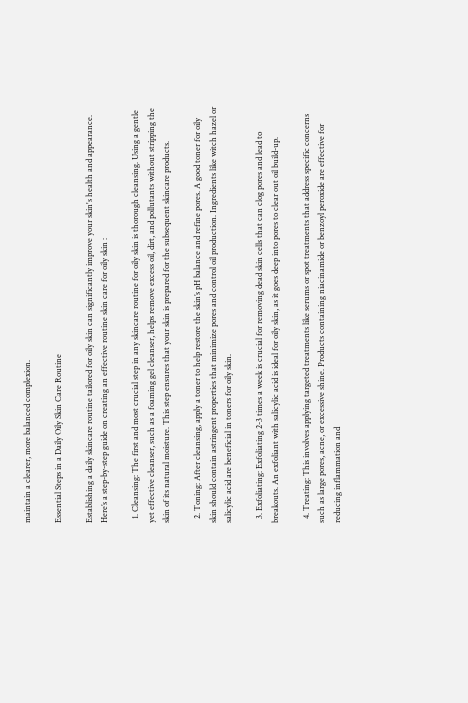maintain a clearer, more balanced complexion.

Essential Steps in a Daily Oily Skin Care Routine

Establishing a daily skincare routine tailored for oily skin can significantly improve your skin's health and appearance. Here’s a step-by-step guide on creating an effective routine skin care for oily skin :

  1. Cleansing: The first and most crucial step in any skincare routine for oily skin is thorough cleansing. Using a gentle yet effective cleanser, such as a foaming gel cleanser, helps remove excess oil, dirt, and pollutants without stripping the skin of its natural moisture. This step ensures that your skin is prepared for the subsequent skincare products.

  2. Toning: After cleansing, apply a toner to help restore the skin’s pH balance and refine pores. A good toner for oily skin should contain astringent properties that minimize pores and control oil production. Ingredients like witch hazel or salicylic acid are beneficial in toners for oily skin.

  3. Exfoliating: Exfoliating 2-3 times a week is crucial for removing dead skin cells that can clog pores and lead to breakouts. An exfoliant with salicylic acid is ideal for oily skin, as it goes deep into pores to clear out oil build-up.

  4. Treating: This involves applying targeted treatments like serums or spot treatments that address specific concerns such as large pores, acne, or excessive shine. Products containing niacinamide or benzoyl peroxide are effective for reducing inflammation and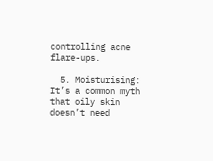controlling acne flare-ups.

  5. Moisturising: It’s a common myth that oily skin doesn’t need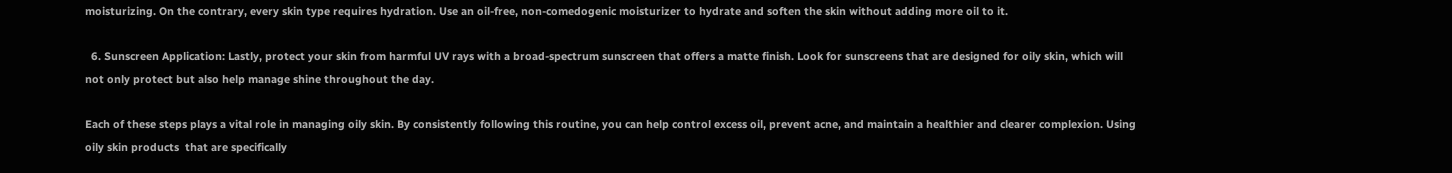moisturizing. On the contrary, every skin type requires hydration. Use an oil-free, non-comedogenic moisturizer to hydrate and soften the skin without adding more oil to it.

  6. Sunscreen Application: Lastly, protect your skin from harmful UV rays with a broad-spectrum sunscreen that offers a matte finish. Look for sunscreens that are designed for oily skin, which will not only protect but also help manage shine throughout the day.

Each of these steps plays a vital role in managing oily skin. By consistently following this routine, you can help control excess oil, prevent acne, and maintain a healthier and clearer complexion. Using  oily skin products  that are specifically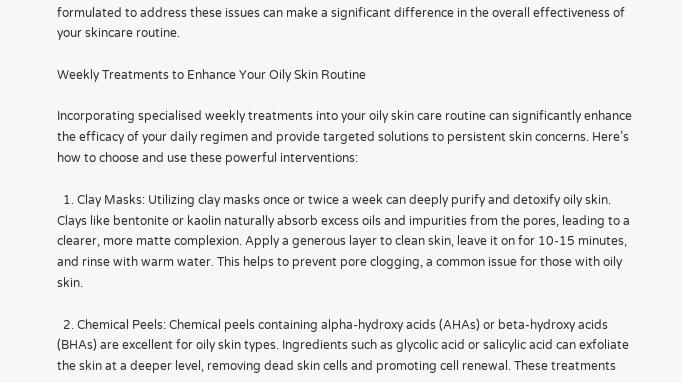formulated to address these issues can make a significant difference in the overall effectiveness of your skincare routine.

Weekly Treatments to Enhance Your Oily Skin Routine

Incorporating specialised weekly treatments into your oily skin care routine can significantly enhance the efficacy of your daily regimen and provide targeted solutions to persistent skin concerns. Here’s how to choose and use these powerful interventions:

  1. Clay Masks: Utilizing clay masks once or twice a week can deeply purify and detoxify oily skin. Clays like bentonite or kaolin naturally absorb excess oils and impurities from the pores, leading to a clearer, more matte complexion. Apply a generous layer to clean skin, leave it on for 10-15 minutes, and rinse with warm water. This helps to prevent pore clogging, a common issue for those with oily skin.

  2. Chemical Peels: Chemical peels containing alpha-hydroxy acids (AHAs) or beta-hydroxy acids (BHAs) are excellent for oily skin types. Ingredients such as glycolic acid or salicylic acid can exfoliate the skin at a deeper level, removing dead skin cells and promoting cell renewal. These treatments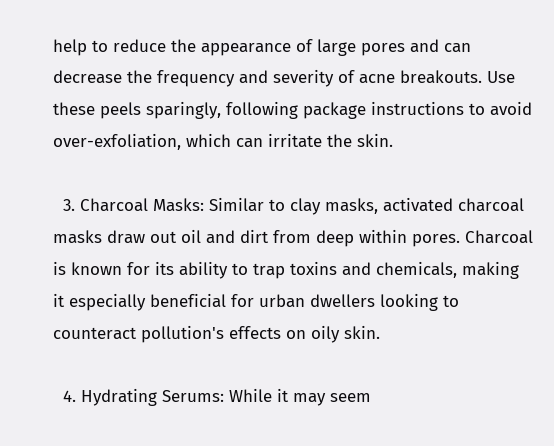help to reduce the appearance of large pores and can decrease the frequency and severity of acne breakouts. Use these peels sparingly, following package instructions to avoid over-exfoliation, which can irritate the skin.

  3. Charcoal Masks: Similar to clay masks, activated charcoal masks draw out oil and dirt from deep within pores. Charcoal is known for its ability to trap toxins and chemicals, making it especially beneficial for urban dwellers looking to counteract pollution's effects on oily skin.

  4. Hydrating Serums: While it may seem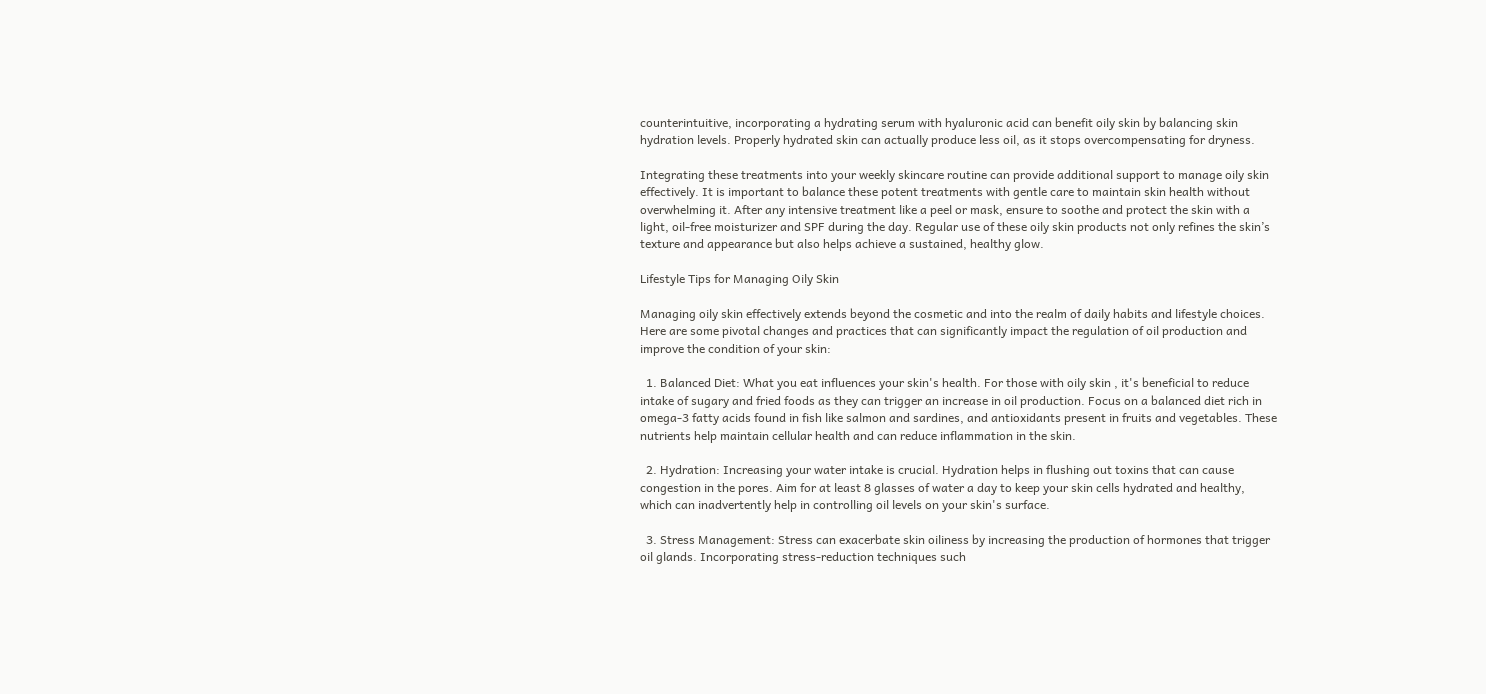counterintuitive, incorporating a hydrating serum with hyaluronic acid can benefit oily skin by balancing skin hydration levels. Properly hydrated skin can actually produce less oil, as it stops overcompensating for dryness.

Integrating these treatments into your weekly skincare routine can provide additional support to manage oily skin effectively. It is important to balance these potent treatments with gentle care to maintain skin health without overwhelming it. After any intensive treatment like a peel or mask, ensure to soothe and protect the skin with a light, oil-free moisturizer and SPF during the day. Regular use of these oily skin products not only refines the skin’s texture and appearance but also helps achieve a sustained, healthy glow.

Lifestyle Tips for Managing Oily Skin

Managing oily skin effectively extends beyond the cosmetic and into the realm of daily habits and lifestyle choices. Here are some pivotal changes and practices that can significantly impact the regulation of oil production and improve the condition of your skin:

  1. Balanced Diet: What you eat influences your skin's health. For those with oily skin , it's beneficial to reduce intake of sugary and fried foods as they can trigger an increase in oil production. Focus on a balanced diet rich in omega-3 fatty acids found in fish like salmon and sardines, and antioxidants present in fruits and vegetables. These nutrients help maintain cellular health and can reduce inflammation in the skin.

  2. Hydration: Increasing your water intake is crucial. Hydration helps in flushing out toxins that can cause congestion in the pores. Aim for at least 8 glasses of water a day to keep your skin cells hydrated and healthy, which can inadvertently help in controlling oil levels on your skin's surface.

  3. Stress Management: Stress can exacerbate skin oiliness by increasing the production of hormones that trigger oil glands. Incorporating stress-reduction techniques such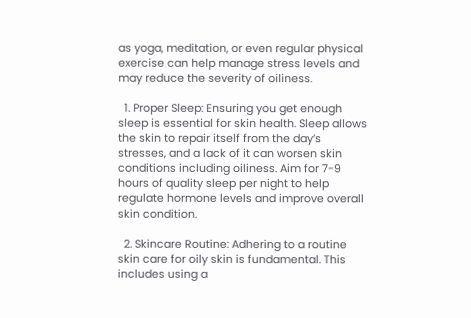as yoga, meditation, or even regular physical exercise can help manage stress levels and may reduce the severity of oiliness.

  1. Proper Sleep: Ensuring you get enough sleep is essential for skin health. Sleep allows the skin to repair itself from the day’s stresses, and a lack of it can worsen skin conditions including oiliness. Aim for 7-9 hours of quality sleep per night to help regulate hormone levels and improve overall skin condition.

  2. Skincare Routine: Adhering to a routine skin care for oily skin is fundamental. This includes using a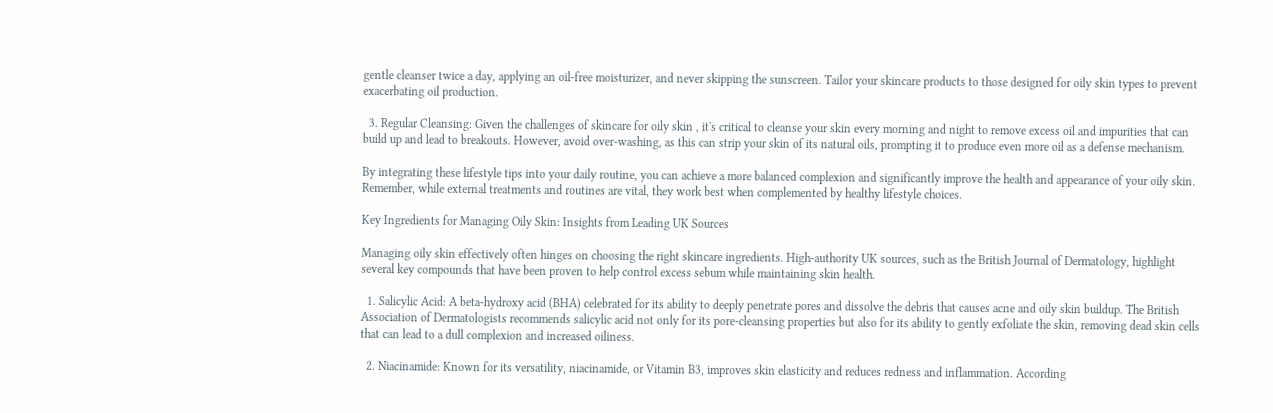gentle cleanser twice a day, applying an oil-free moisturizer, and never skipping the sunscreen. Tailor your skincare products to those designed for oily skin types to prevent exacerbating oil production.

  3. Regular Cleansing: Given the challenges of skincare for oily skin , it's critical to cleanse your skin every morning and night to remove excess oil and impurities that can build up and lead to breakouts. However, avoid over-washing, as this can strip your skin of its natural oils, prompting it to produce even more oil as a defense mechanism.

By integrating these lifestyle tips into your daily routine, you can achieve a more balanced complexion and significantly improve the health and appearance of your oily skin. Remember, while external treatments and routines are vital, they work best when complemented by healthy lifestyle choices.

Key Ingredients for Managing Oily Skin: Insights from Leading UK Sources

Managing oily skin effectively often hinges on choosing the right skincare ingredients. High-authority UK sources, such as the British Journal of Dermatology, highlight several key compounds that have been proven to help control excess sebum while maintaining skin health.

  1. Salicylic Acid: A beta-hydroxy acid (BHA) celebrated for its ability to deeply penetrate pores and dissolve the debris that causes acne and oily skin buildup. The British Association of Dermatologists recommends salicylic acid not only for its pore-cleansing properties but also for its ability to gently exfoliate the skin, removing dead skin cells that can lead to a dull complexion and increased oiliness.

  2. Niacinamide: Known for its versatility, niacinamide, or Vitamin B3, improves skin elasticity and reduces redness and inflammation. According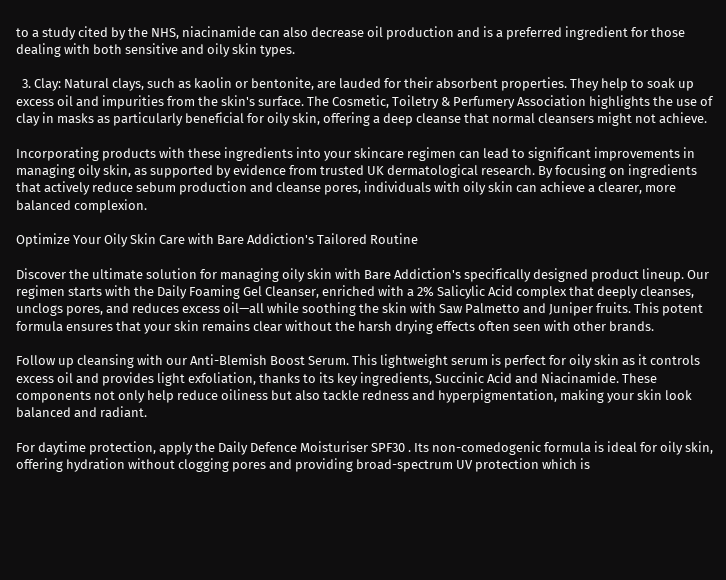to a study cited by the NHS, niacinamide can also decrease oil production and is a preferred ingredient for those dealing with both sensitive and oily skin types.

  3. Clay: Natural clays, such as kaolin or bentonite, are lauded for their absorbent properties. They help to soak up excess oil and impurities from the skin's surface. The Cosmetic, Toiletry & Perfumery Association highlights the use of clay in masks as particularly beneficial for oily skin, offering a deep cleanse that normal cleansers might not achieve.

Incorporating products with these ingredients into your skincare regimen can lead to significant improvements in managing oily skin, as supported by evidence from trusted UK dermatological research. By focusing on ingredients that actively reduce sebum production and cleanse pores, individuals with oily skin can achieve a clearer, more balanced complexion.

Optimize Your Oily Skin Care with Bare Addiction's Tailored Routine

Discover the ultimate solution for managing oily skin with Bare Addiction's specifically designed product lineup. Our regimen starts with the Daily Foaming Gel Cleanser, enriched with a 2% Salicylic Acid complex that deeply cleanses, unclogs pores, and reduces excess oil—all while soothing the skin with Saw Palmetto and Juniper fruits. This potent formula ensures that your skin remains clear without the harsh drying effects often seen with other brands.

Follow up cleansing with our Anti-Blemish Boost Serum. This lightweight serum is perfect for oily skin as it controls excess oil and provides light exfoliation, thanks to its key ingredients, Succinic Acid and Niacinamide. These components not only help reduce oiliness but also tackle redness and hyperpigmentation, making your skin look balanced and radiant.

For daytime protection, apply the Daily Defence Moisturiser SPF30 . Its non-comedogenic formula is ideal for oily skin, offering hydration without clogging pores and providing broad-spectrum UV protection which is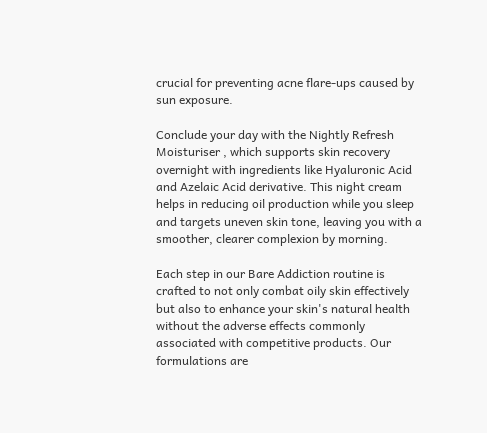crucial for preventing acne flare-ups caused by sun exposure.

Conclude your day with the Nightly Refresh Moisturiser , which supports skin recovery overnight with ingredients like Hyaluronic Acid and Azelaic Acid derivative. This night cream helps in reducing oil production while you sleep and targets uneven skin tone, leaving you with a smoother, clearer complexion by morning.

Each step in our Bare Addiction routine is crafted to not only combat oily skin effectively but also to enhance your skin's natural health without the adverse effects commonly associated with competitive products. Our formulations are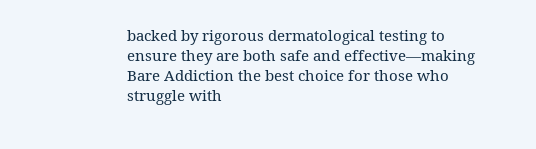backed by rigorous dermatological testing to ensure they are both safe and effective—making Bare Addiction the best choice for those who struggle with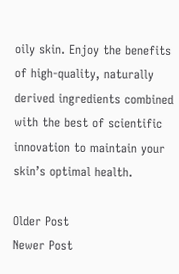oily skin. Enjoy the benefits of high-quality, naturally derived ingredients combined with the best of scientific innovation to maintain your skin’s optimal health.

Older Post
Newer Post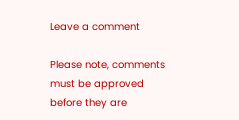Leave a comment

Please note, comments must be approved before they are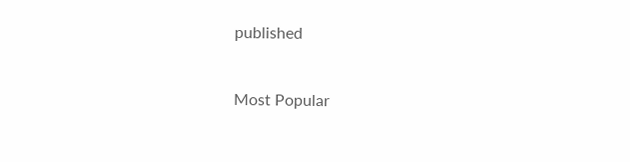published


Most Popular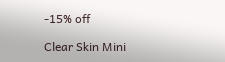-15% off

Clear Skin Mini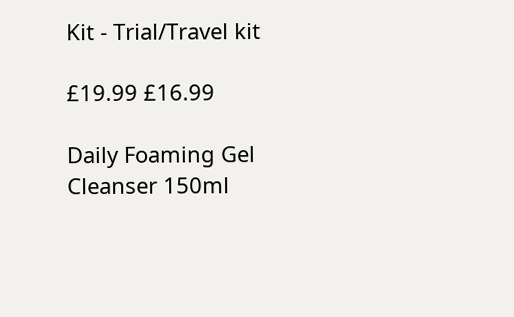Kit - Trial/Travel kit

£19.99 £16.99

Daily Foaming Gel Cleanser 150ml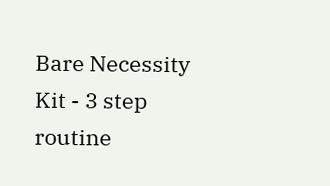Bare Necessity Kit - 3 step routine